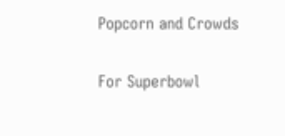Popcorn and Crowds

For Superbowl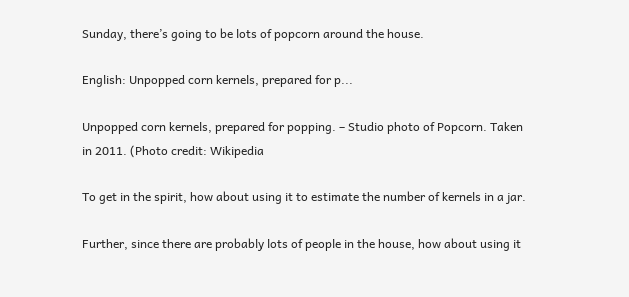Sunday, there’s going to be lots of popcorn around the house.

English: Unpopped corn kernels, prepared for p...

Unpopped corn kernels, prepared for popping. – Studio photo of Popcorn. Taken in 2011. (Photo credit: Wikipedia

To get in the spirit, how about using it to estimate the number of kernels in a jar.

Further, since there are probably lots of people in the house, how about using it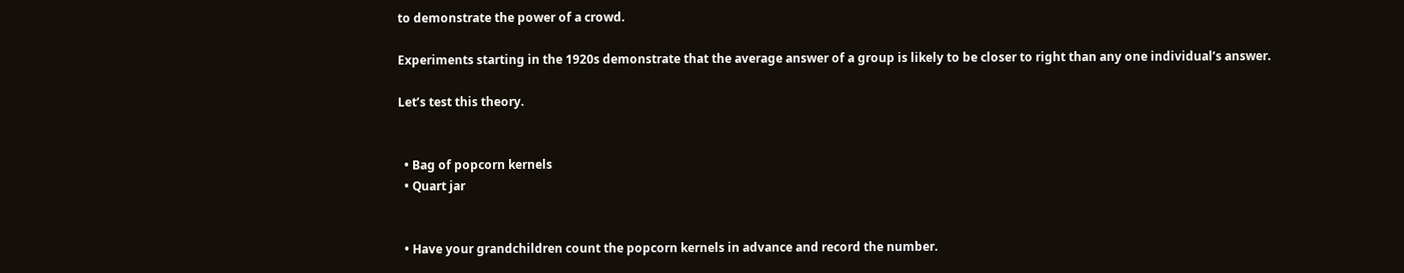to demonstrate the power of a crowd.

Experiments starting in the 1920s demonstrate that the average answer of a group is likely to be closer to right than any one individual’s answer.

Let’s test this theory.


  • Bag of popcorn kernels
  • Quart jar


  • Have your grandchildren count the popcorn kernels in advance and record the number.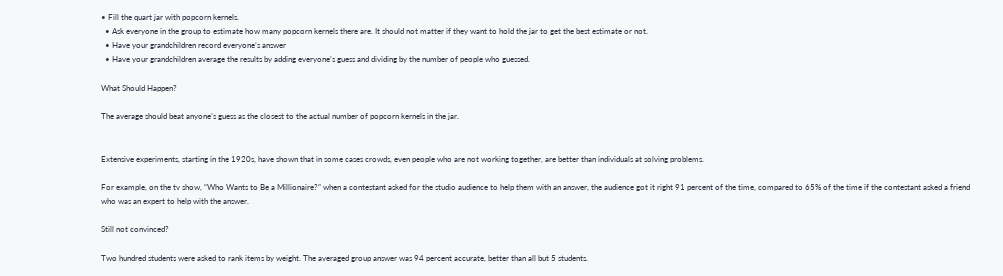• Fill the quart jar with popcorn kernels.
  • Ask everyone in the group to estimate how many popcorn kernels there are. It should not matter if they want to hold the jar to get the best estimate or not.
  • Have your grandchildren record everyone’s answer
  • Have your grandchildren average the results by adding everyone’s guess and dividing by the number of people who guessed.

What Should Happen?

The average should beat anyone’s guess as the closest to the actual number of popcorn kernels in the jar.


Extensive experiments, starting in the 1920s, have shown that in some cases crowds, even people who are not working together, are better than individuals at solving problems.

For example, on the tv show, “Who Wants to Be a Millionaire?” when a contestant asked for the studio audience to help them with an answer, the audience got it right 91 percent of the time, compared to 65% of the time if the contestant asked a friend who was an expert to help with the answer.

Still not convinced?

Two hundred students were asked to rank items by weight. The averaged group answer was 94 percent accurate, better than all but 5 students.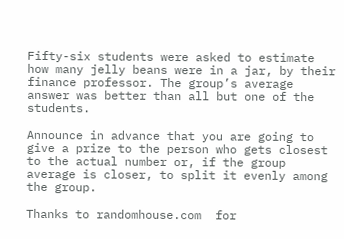Fifty-six students were asked to estimate how many jelly beans were in a jar, by their finance professor. The group’s average answer was better than all but one of the students.

Announce in advance that you are going to give a prize to the person who gets closest to the actual number or, if the group average is closer, to split it evenly among the group.

Thanks to randomhouse.com  for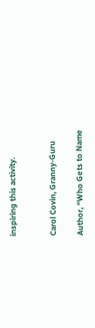inspiring this activity.


Carol Covin, Granny-Guru

Author, “Who Gets to Name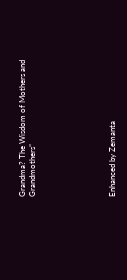Grandma? The Wisdom of Mothers and Grandmothers”







Enhanced by Zemanta